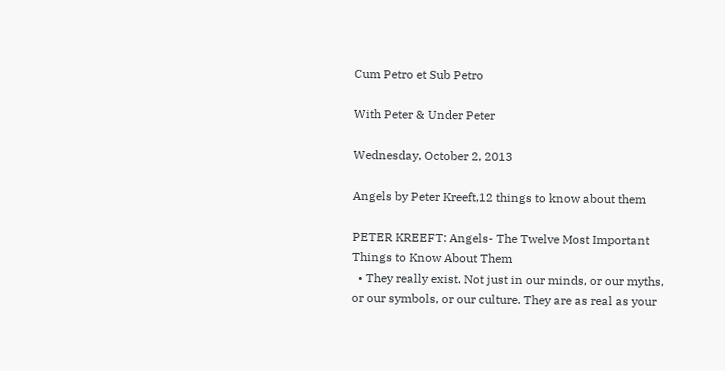Cum Petro et Sub Petro

With Peter & Under Peter

Wednesday, October 2, 2013

Angels by Peter Kreeft,12 things to know about them

PETER KREEFT: Angels- The Twelve Most Important Things to Know About Them
  • They really exist. Not just in our minds, or our myths, or our symbols, or our culture. They are as real as your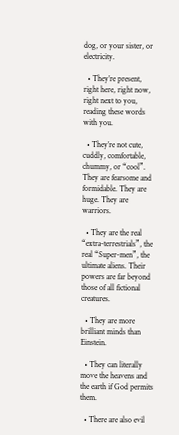dog, or your sister, or electricity.

  • They’re present, right here, right now, right next to you, reading these words with you.

  • They’re not cute, cuddly, comfortable, chummy, or “cool”. They are fearsome and formidable. They are huge. They are warriors.

  • They are the real “extra-terrestrials”, the real “Super-men”, the ultimate aliens. Their powers are far beyond those of all fictional creatures.

  • They are more brilliant minds than Einstein.

  • They can literally move the heavens and the earth if God permits them.

  • There are also evil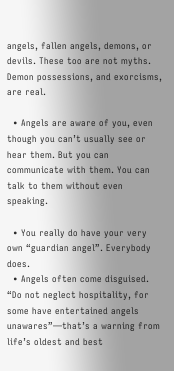angels, fallen angels, demons, or devils. These too are not myths. Demon possessions, and exorcisms, are real.

  • Angels are aware of you, even though you can’t usually see or hear them. But you can communicate with them. You can talk to them without even speaking.

  • You really do have your very own “guardian angel”. Everybody does.
  • Angels often come disguised. “Do not neglect hospitality, for some have entertained angels unawares”—that’s a warning from life’s oldest and best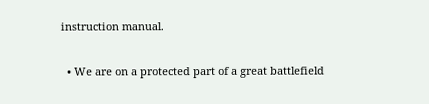instruction manual.

  • We are on a protected part of a great battlefield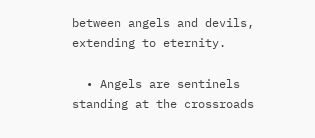between angels and devils, extending to eternity.

  • Angels are sentinels standing at the crossroads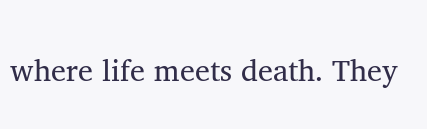where life meets death. They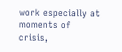work especially at moments of crisis,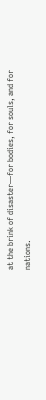at the brink of disaster—for bodies, for souls, and for nations.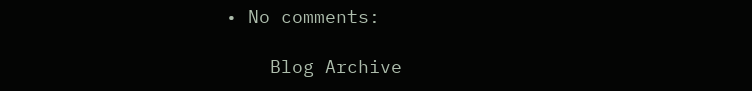• No comments:

    Blog Archive